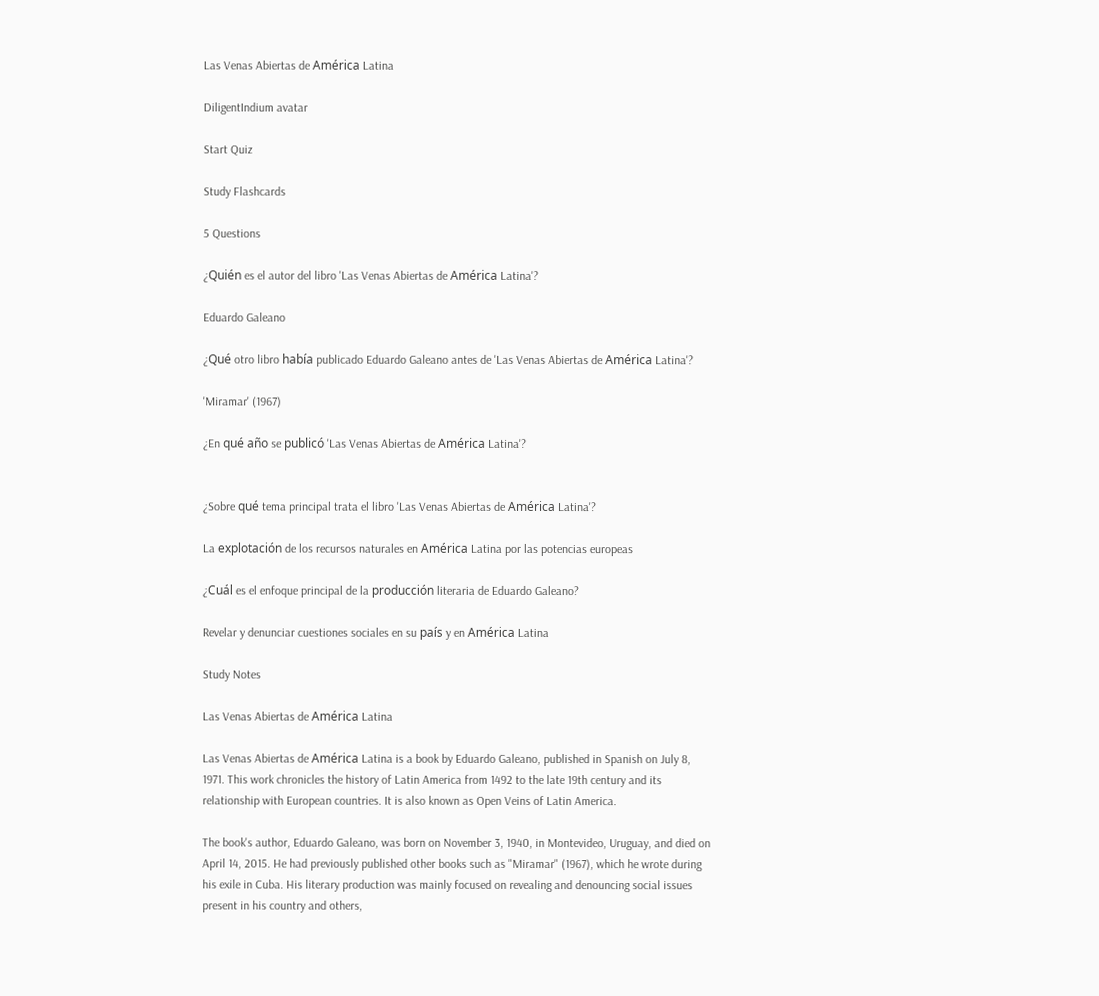Las Venas Abiertas de América Latina

DiligentIndium avatar

Start Quiz

Study Flashcards

5 Questions

¿Quién es el autor del libro 'Las Venas Abiertas de América Latina'?

Eduardo Galeano

¿Qué otro libro había publicado Eduardo Galeano antes de 'Las Venas Abiertas de América Latina'?

'Miramar' (1967)

¿En qué año se publicó 'Las Venas Abiertas de América Latina'?


¿Sobre qué tema principal trata el libro 'Las Venas Abiertas de América Latina'?

La explotación de los recursos naturales en América Latina por las potencias europeas

¿Cuál es el enfoque principal de la producción literaria de Eduardo Galeano?

Revelar y denunciar cuestiones sociales en su país y en América Latina

Study Notes

Las Venas Abiertas de América Latina

Las Venas Abiertas de América Latina is a book by Eduardo Galeano, published in Spanish on July 8, 1971. This work chronicles the history of Latin America from 1492 to the late 19th century and its relationship with European countries. It is also known as Open Veins of Latin America.

The book's author, Eduardo Galeano, was born on November 3, 1940, in Montevideo, Uruguay, and died on April 14, 2015. He had previously published other books such as "Miramar" (1967), which he wrote during his exile in Cuba. His literary production was mainly focused on revealing and denouncing social issues present in his country and others,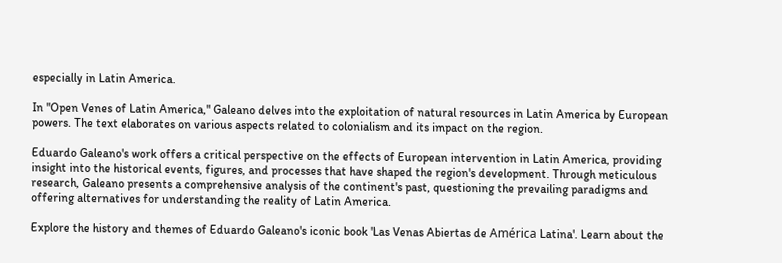especially in Latin America.

In "Open Venes of Latin America," Galeano delves into the exploitation of natural resources in Latin America by European powers. The text elaborates on various aspects related to colonialism and its impact on the region.

Eduardo Galeano's work offers a critical perspective on the effects of European intervention in Latin America, providing insight into the historical events, figures, and processes that have shaped the region's development. Through meticulous research, Galeano presents a comprehensive analysis of the continent's past, questioning the prevailing paradigms and offering alternatives for understanding the reality of Latin America.

Explore the history and themes of Eduardo Galeano's iconic book 'Las Venas Abiertas de América Latina'. Learn about the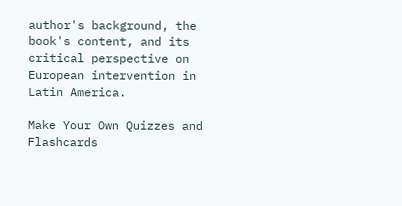author's background, the book's content, and its critical perspective on European intervention in Latin America.

Make Your Own Quizzes and Flashcards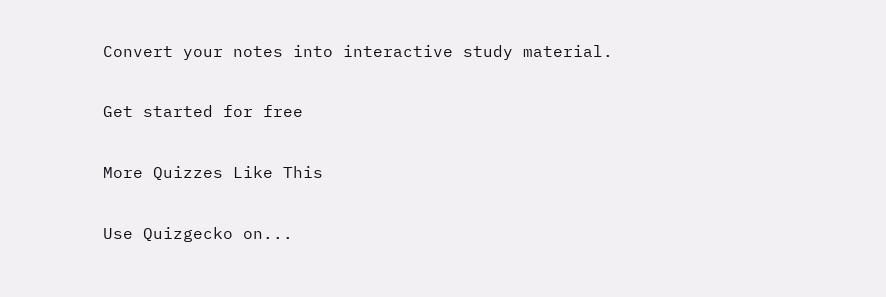Convert your notes into interactive study material.

Get started for free

More Quizzes Like This

Use Quizgecko on...